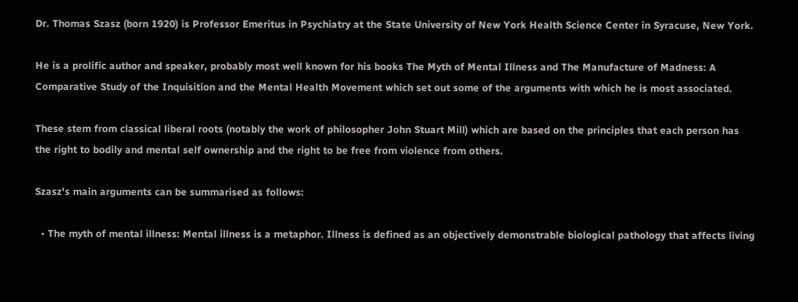Dr. Thomas Szasz (born 1920) is Professor Emeritus in Psychiatry at the State University of New York Health Science Center in Syracuse, New York.

He is a prolific author and speaker, probably most well known for his books The Myth of Mental Illness and The Manufacture of Madness: A Comparative Study of the Inquisition and the Mental Health Movement which set out some of the arguments with which he is most associated.

These stem from classical liberal roots (notably the work of philosopher John Stuart Mill) which are based on the principles that each person has the right to bodily and mental self ownership and the right to be free from violence from others.

Szasz's main arguments can be summarised as follows:

  • The myth of mental illness: Mental illness is a metaphor. Illness is defined as an objectively demonstrable biological pathology that affects living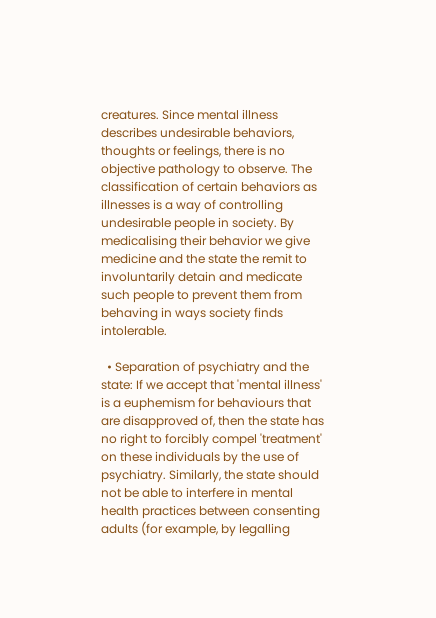creatures. Since mental illness describes undesirable behaviors, thoughts or feelings, there is no objective pathology to observe. The classification of certain behaviors as illnesses is a way of controlling undesirable people in society. By medicalising their behavior we give medicine and the state the remit to involuntarily detain and medicate such people to prevent them from behaving in ways society finds intolerable.

  • Separation of psychiatry and the state: If we accept that 'mental illness' is a euphemism for behaviours that are disapproved of, then the state has no right to forcibly compel 'treatment' on these individuals by the use of psychiatry. Similarly, the state should not be able to interfere in mental health practices between consenting adults (for example, by legalling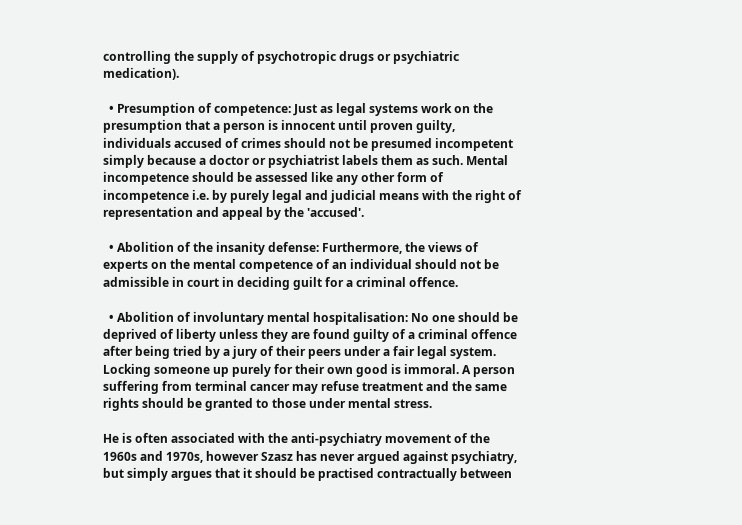controlling the supply of psychotropic drugs or psychiatric medication).

  • Presumption of competence: Just as legal systems work on the presumption that a person is innocent until proven guilty, individuals accused of crimes should not be presumed incompetent simply because a doctor or psychiatrist labels them as such. Mental incompetence should be assessed like any other form of incompetence i.e. by purely legal and judicial means with the right of representation and appeal by the 'accused'.

  • Abolition of the insanity defense: Furthermore, the views of experts on the mental competence of an individual should not be admissible in court in deciding guilt for a criminal offence.

  • Abolition of involuntary mental hospitalisation: No one should be deprived of liberty unless they are found guilty of a criminal offence after being tried by a jury of their peers under a fair legal system. Locking someone up purely for their own good is immoral. A person suffering from terminal cancer may refuse treatment and the same rights should be granted to those under mental stress.

He is often associated with the anti-psychiatry movement of the 1960s and 1970s, however Szasz has never argued against psychiatry, but simply argues that it should be practised contractually between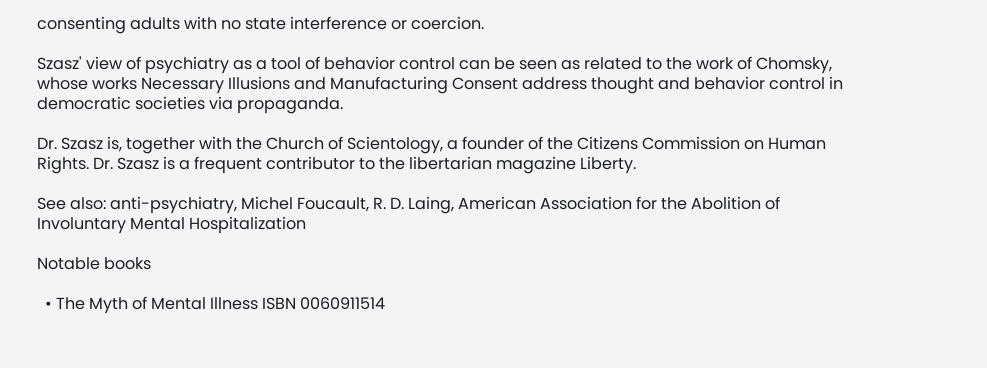consenting adults with no state interference or coercion.

Szasz' view of psychiatry as a tool of behavior control can be seen as related to the work of Chomsky, whose works Necessary Illusions and Manufacturing Consent address thought and behavior control in democratic societies via propaganda.

Dr. Szasz is, together with the Church of Scientology, a founder of the Citizens Commission on Human Rights. Dr. Szasz is a frequent contributor to the libertarian magazine Liberty.

See also: anti-psychiatry, Michel Foucault, R. D. Laing, American Association for the Abolition of Involuntary Mental Hospitalization

Notable books

  • The Myth of Mental Illness ISBN 0060911514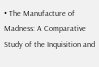• The Manufacture of Madness: A Comparative Study of the Inquisition and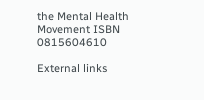the Mental Health Movement ISBN 0815604610

External links